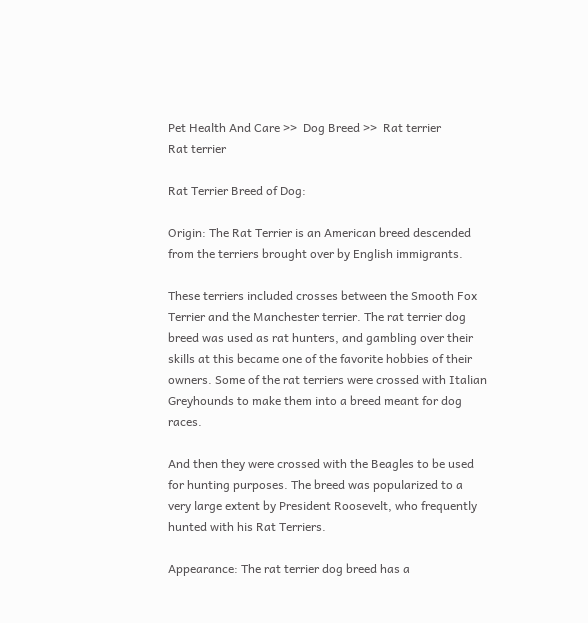Pet Health And Care >>  Dog Breed >>  Rat terrier
Rat terrier

Rat Terrier Breed of Dog:

Origin: The Rat Terrier is an American breed descended from the terriers brought over by English immigrants.

These terriers included crosses between the Smooth Fox Terrier and the Manchester terrier. The rat terrier dog breed was used as rat hunters, and gambling over their skills at this became one of the favorite hobbies of their owners. Some of the rat terriers were crossed with Italian Greyhounds to make them into a breed meant for dog races.

And then they were crossed with the Beagles to be used for hunting purposes. The breed was popularized to a very large extent by President Roosevelt, who frequently hunted with his Rat Terriers.

Appearance: The rat terrier dog breed has a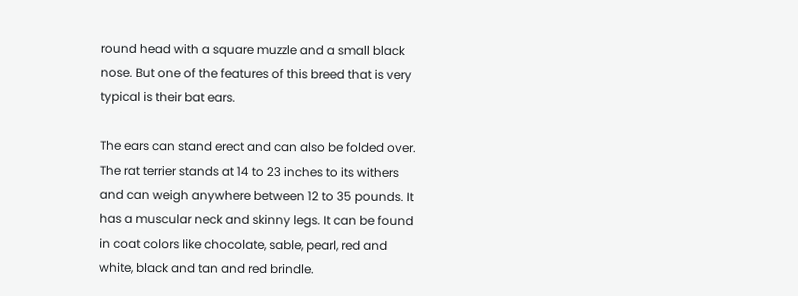round head with a square muzzle and a small black nose. But one of the features of this breed that is very typical is their bat ears.

The ears can stand erect and can also be folded over. The rat terrier stands at 14 to 23 inches to its withers and can weigh anywhere between 12 to 35 pounds. It has a muscular neck and skinny legs. It can be found in coat colors like chocolate, sable, pearl, red and white, black and tan and red brindle.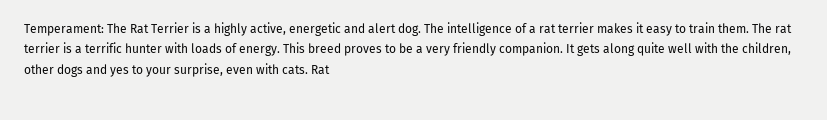Temperament: The Rat Terrier is a highly active, energetic and alert dog. The intelligence of a rat terrier makes it easy to train them. The rat terrier is a terrific hunter with loads of energy. This breed proves to be a very friendly companion. It gets along quite well with the children, other dogs and yes to your surprise, even with cats. Rat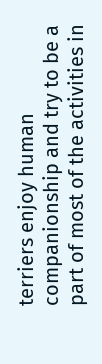terriers enjoy human companionship and try to be a part of most of the activities in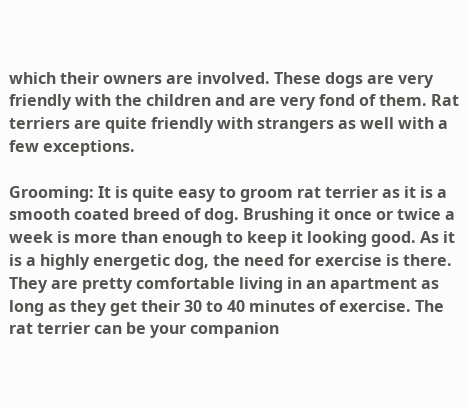which their owners are involved. These dogs are very friendly with the children and are very fond of them. Rat terriers are quite friendly with strangers as well with a few exceptions.

Grooming: It is quite easy to groom rat terrier as it is a smooth coated breed of dog. Brushing it once or twice a week is more than enough to keep it looking good. As it is a highly energetic dog, the need for exercise is there. They are pretty comfortable living in an apartment as long as they get their 30 to 40 minutes of exercise. The rat terrier can be your companion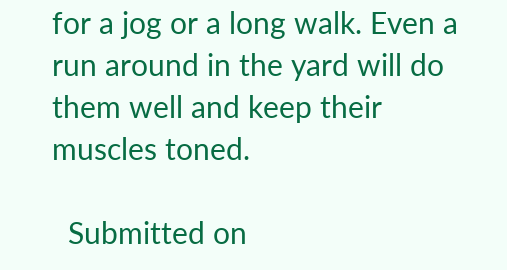for a jog or a long walk. Even a run around in the yard will do them well and keep their muscles toned.

  Submitted on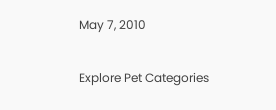May 7, 2010

Explore Pet Categories